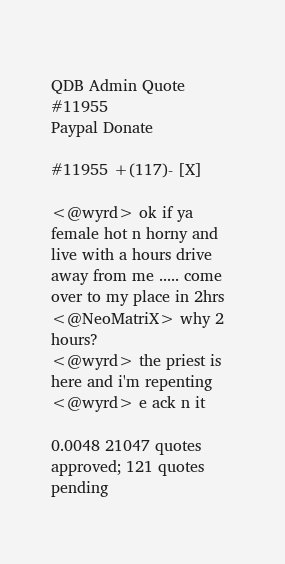QDB Admin Quote #11955
Paypal Donate

#11955 +(117)- [X]

<@wyrd> ok if ya female hot n horny and live with a hours drive away from me ..... come over to my place in 2hrs
<@NeoMatriX> why 2 hours?
<@wyrd> the priest is here and i'm repenting
<@wyrd> e ack n it

0.0048 21047 quotes approved; 121 quotes pending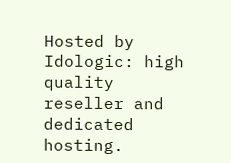Hosted by Idologic: high quality reseller and dedicated hosting.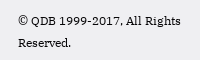© QDB 1999-2017, All Rights Reserved.